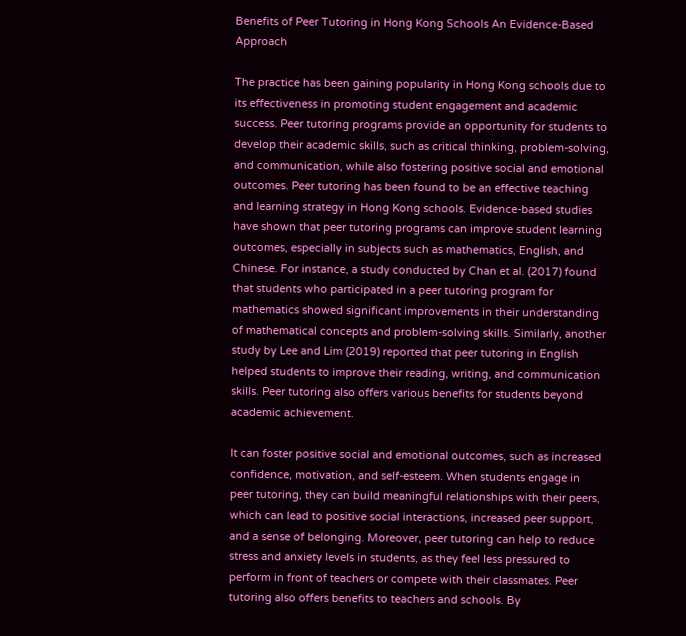Benefits of Peer Tutoring in Hong Kong Schools An Evidence-Based Approach

The practice has been gaining popularity in Hong Kong schools due to its effectiveness in promoting student engagement and academic success. Peer tutoring programs provide an opportunity for students to develop their academic skills, such as critical thinking, problem-solving, and communication, while also fostering positive social and emotional outcomes. Peer tutoring has been found to be an effective teaching and learning strategy in Hong Kong schools. Evidence-based studies have shown that peer tutoring programs can improve student learning outcomes, especially in subjects such as mathematics, English, and Chinese. For instance, a study conducted by Chan et al. (2017) found that students who participated in a peer tutoring program for mathematics showed significant improvements in their understanding of mathematical concepts and problem-solving skills. Similarly, another study by Lee and Lim (2019) reported that peer tutoring in English helped students to improve their reading, writing, and communication skills. Peer tutoring also offers various benefits for students beyond academic achievement.

It can foster positive social and emotional outcomes, such as increased confidence, motivation, and self-esteem. When students engage in peer tutoring, they can build meaningful relationships with their peers, which can lead to positive social interactions, increased peer support, and a sense of belonging. Moreover, peer tutoring can help to reduce stress and anxiety levels in students, as they feel less pressured to perform in front of teachers or compete with their classmates. Peer tutoring also offers benefits to teachers and schools. By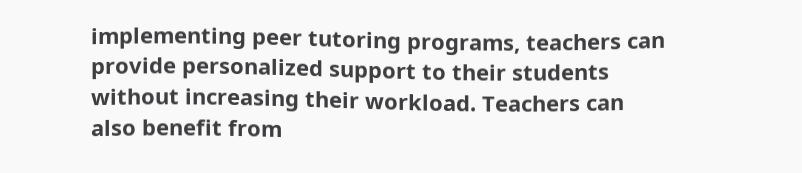implementing peer tutoring programs, teachers can provide personalized support to their students without increasing their workload. Teachers can also benefit from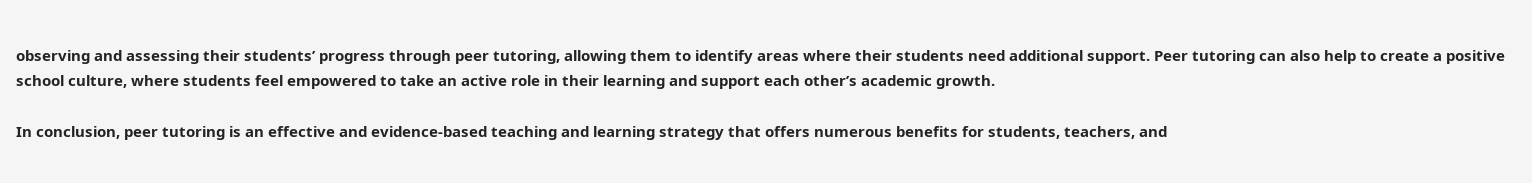observing and assessing their students’ progress through peer tutoring, allowing them to identify areas where their students need additional support. Peer tutoring can also help to create a positive school culture, where students feel empowered to take an active role in their learning and support each other’s academic growth.

In conclusion, peer tutoring is an effective and evidence-based teaching and learning strategy that offers numerous benefits for students, teachers, and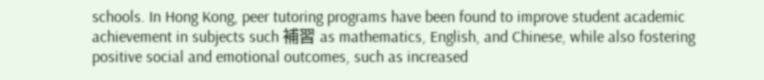schools. In Hong Kong, peer tutoring programs have been found to improve student academic achievement in subjects such 補習 as mathematics, English, and Chinese, while also fostering positive social and emotional outcomes, such as increased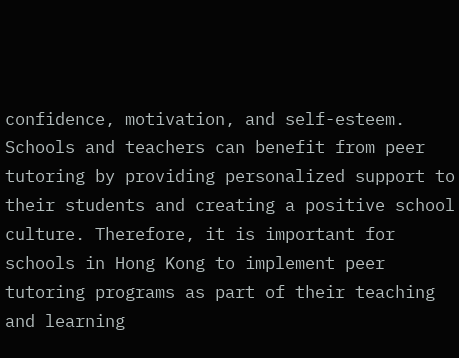confidence, motivation, and self-esteem. Schools and teachers can benefit from peer tutoring by providing personalized support to their students and creating a positive school culture. Therefore, it is important for schools in Hong Kong to implement peer tutoring programs as part of their teaching and learning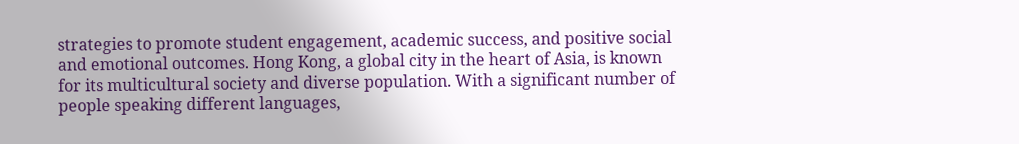strategies to promote student engagement, academic success, and positive social and emotional outcomes. Hong Kong, a global city in the heart of Asia, is known for its multicultural society and diverse population. With a significant number of people speaking different languages,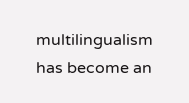multilingualism has become an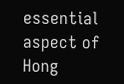essential aspect of Hong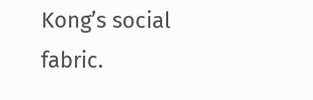Kong’s social fabric.